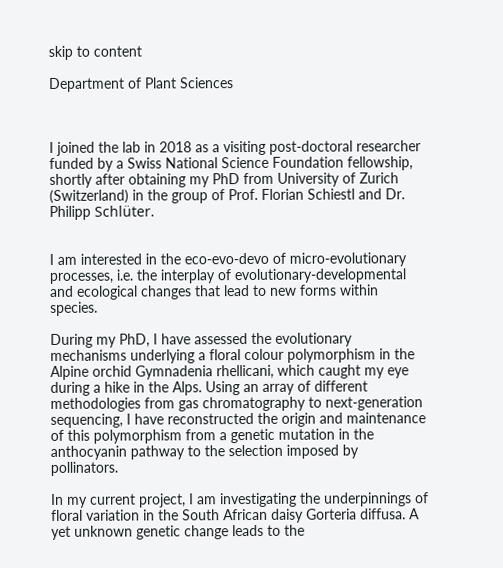skip to content

Department of Plant Sciences



I joined the lab in 2018 as a visiting post-doctoral researcher funded by a Swiss National Science Foundation fellowship, shortly after obtaining my PhD from University of Zurich (Switzerland) in the group of Prof. Florian Schiestl and Dr. Philipp Schlüter.


I am interested in the eco-evo-devo of micro-evolutionary processes, i.e. the interplay of evolutionary-developmental and ecological changes that lead to new forms within species.

During my PhD, I have assessed the evolutionary mechanisms underlying a floral colour polymorphism in the Alpine orchid Gymnadenia rhellicani, which caught my eye during a hike in the Alps. Using an array of different methodologies from gas chromatography to next-generation sequencing, I have reconstructed the origin and maintenance of this polymorphism from a genetic mutation in the anthocyanin pathway to the selection imposed by pollinators.

In my current project, I am investigating the underpinnings of floral variation in the South African daisy Gorteria diffusa. A yet unknown genetic change leads to the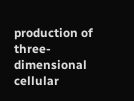production of three-dimensional cellular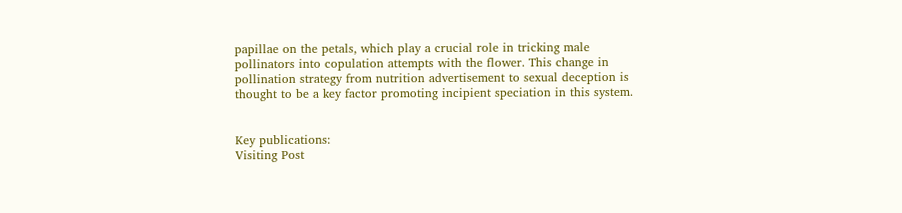papillae on the petals, which play a crucial role in tricking male pollinators into copulation attempts with the flower. This change in pollination strategy from nutrition advertisement to sexual deception is thought to be a key factor promoting incipient speciation in this system.


Key publications:
Visiting Post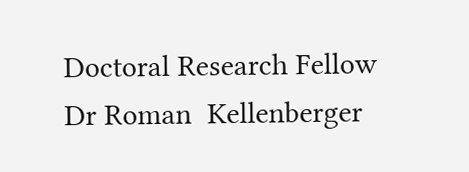Doctoral Research Fellow
Dr Roman  Kellenberger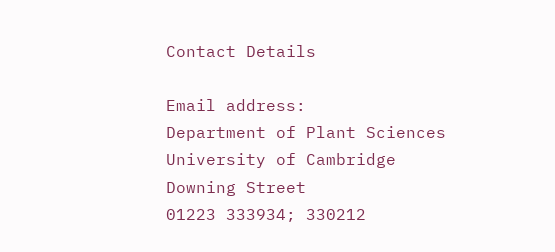Contact Details

Email address:
Department of Plant Sciences
University of Cambridge
Downing Street
01223 333934; 330212